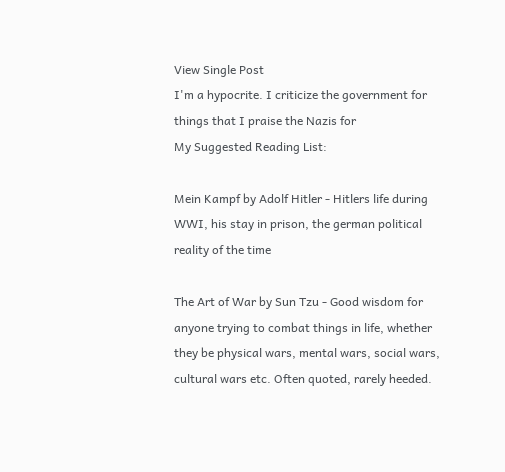View Single Post
I'm a hypocrite. I criticize the government for things that I praise the Nazis for
My Suggested Reading List:

Mein Kampf by Adolf Hitler - Hitlers life during WWI, his stay in prison, the german political reality of the time

The Art of War by Sun Tzu - Good wisdom for anyone trying to combat things in life, whether they be physical wars, mental wars, social wars, cultural wars etc. Often quoted, rarely heeded.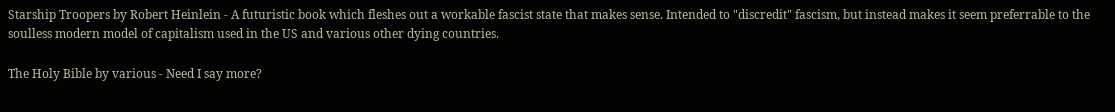Starship Troopers by Robert Heinlein - A futuristic book which fleshes out a workable fascist state that makes sense. Intended to "discredit" fascism, but instead makes it seem preferrable to the soulless modern model of capitalism used in the US and various other dying countries.

The Holy Bible by various - Need I say more?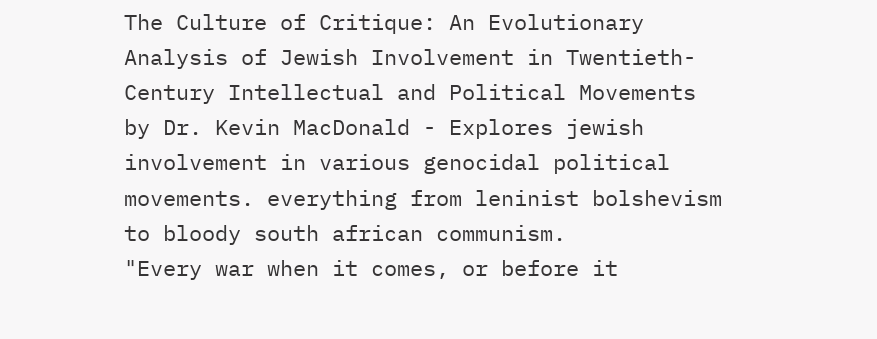The Culture of Critique: An Evolutionary Analysis of Jewish Involvement in Twentieth-Century Intellectual and Political Movements by Dr. Kevin MacDonald - Explores jewish involvement in various genocidal political movements. everything from leninist bolshevism to bloody south african communism.
"Every war when it comes, or before it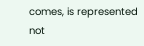comes, is represented not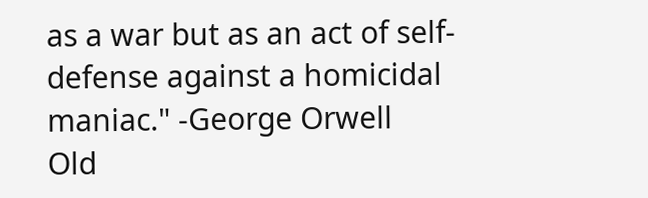as a war but as an act of self-defense against a homicidal maniac." -George Orwell
Old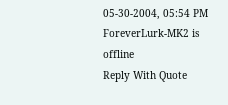05-30-2004, 05:54 PM ForeverLurk-MK2 is offline
Reply With Quote